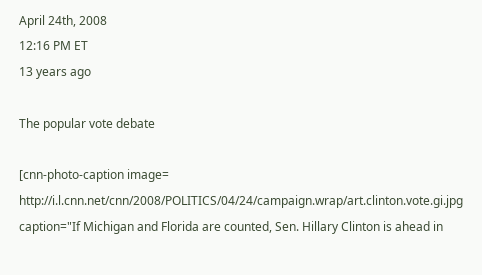April 24th, 2008
12:16 PM ET
13 years ago

The popular vote debate

[cnn-photo-caption image= http://i.l.cnn.net/cnn/2008/POLITICS/04/24/campaign.wrap/art.clinton.vote.gi.jpg caption="If Michigan and Florida are counted, Sen. Hillary Clinton is ahead in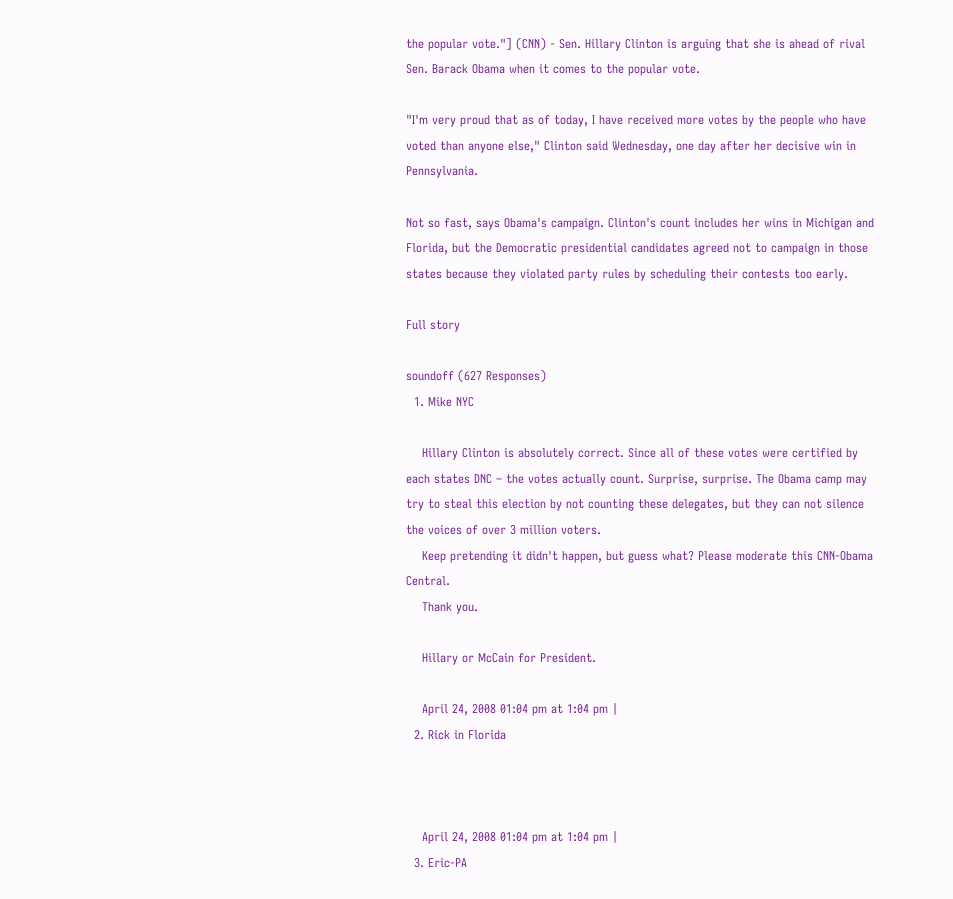the popular vote."] (CNN) - Sen. Hillary Clinton is arguing that she is ahead of rival Sen. Barack Obama when it comes to the popular vote.

"I'm very proud that as of today, I have received more votes by the people who have voted than anyone else," Clinton said Wednesday, one day after her decisive win in Pennsylvania.

Not so fast, says Obama's campaign. Clinton's count includes her wins in Michigan and Florida, but the Democratic presidential candidates agreed not to campaign in those states because they violated party rules by scheduling their contests too early.

Full story

soundoff (627 Responses)
  1. Mike NYC

    Hillary Clinton is absolutely correct. Since all of these votes were certified by each states DNC – the votes actually count. Surprise, surprise. The Obama camp may try to steal this election by not counting these delegates, but they can not silence the voices of over 3 million voters.
    Keep pretending it didn't happen, but guess what? Please moderate this CNN-Obama Central.
    Thank you.

    Hillary or McCain for President.

    April 24, 2008 01:04 pm at 1:04 pm |
  2. Rick in Florida



    April 24, 2008 01:04 pm at 1:04 pm |
  3. Eric-PA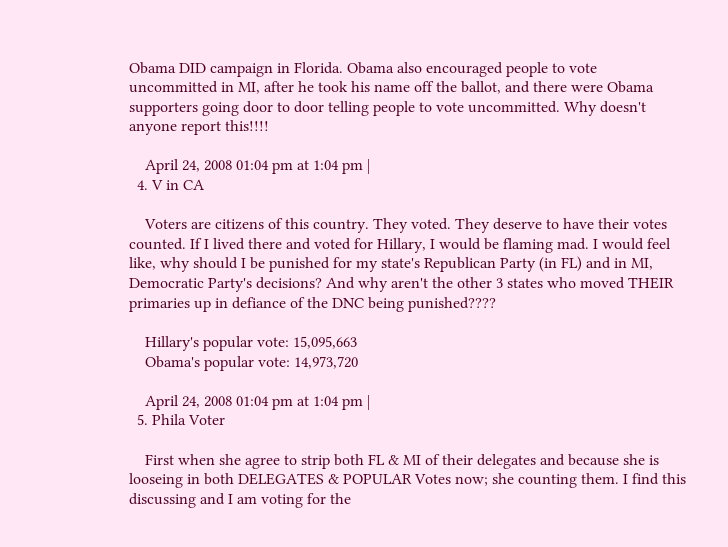Obama DID campaign in Florida. Obama also encouraged people to vote uncommitted in MI, after he took his name off the ballot, and there were Obama supporters going door to door telling people to vote uncommitted. Why doesn't anyone report this!!!!

    April 24, 2008 01:04 pm at 1:04 pm |
  4. V in CA

    Voters are citizens of this country. They voted. They deserve to have their votes counted. If I lived there and voted for Hillary, I would be flaming mad. I would feel like, why should I be punished for my state's Republican Party (in FL) and in MI, Democratic Party's decisions? And why aren't the other 3 states who moved THEIR primaries up in defiance of the DNC being punished????

    Hillary's popular vote: 15,095,663
    Obama's popular vote: 14,973,720

    April 24, 2008 01:04 pm at 1:04 pm |
  5. Phila Voter

    First when she agree to strip both FL & MI of their delegates and because she is looseing in both DELEGATES & POPULAR Votes now; she counting them. I find this discussing and I am voting for the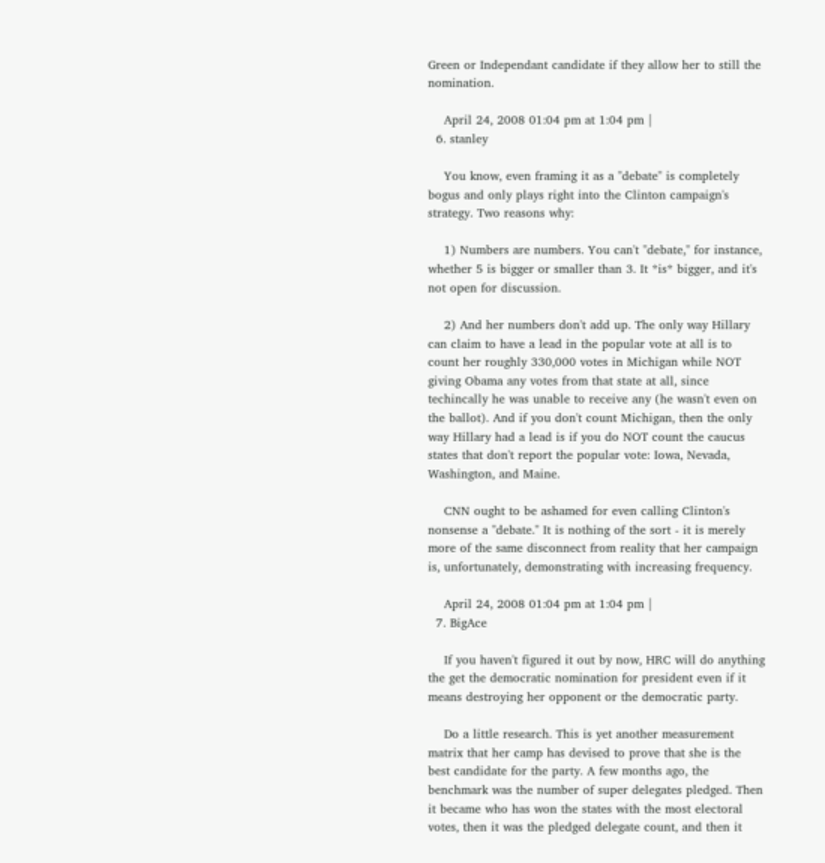Green or Independant candidate if they allow her to still the nomination.

    April 24, 2008 01:04 pm at 1:04 pm |
  6. stanley

    You know, even framing it as a "debate" is completely bogus and only plays right into the Clinton campaign's strategy. Two reasons why:

    1) Numbers are numbers. You can't "debate," for instance, whether 5 is bigger or smaller than 3. It *is* bigger, and it's not open for discussion.

    2) And her numbers don't add up. The only way Hillary can claim to have a lead in the popular vote at all is to count her roughly 330,000 votes in Michigan while NOT giving Obama any votes from that state at all, since techincally he was unable to receive any (he wasn't even on the ballot). And if you don't count Michigan, then the only way Hillary had a lead is if you do NOT count the caucus states that don't report the popular vote: Iowa, Nevada, Washington, and Maine.

    CNN ought to be ashamed for even calling Clinton's nonsense a "debate." It is nothing of the sort - it is merely more of the same disconnect from reality that her campaign is, unfortunately, demonstrating with increasing frequency.

    April 24, 2008 01:04 pm at 1:04 pm |
  7. BigAce

    If you haven't figured it out by now, HRC will do anything the get the democratic nomination for president even if it means destroying her opponent or the democratic party.

    Do a little research. This is yet another measurement matrix that her camp has devised to prove that she is the best candidate for the party. A few months ago, the benchmark was the number of super delegates pledged. Then it became who has won the states with the most electoral votes, then it was the pledged delegate count, and then it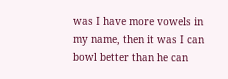was I have more vowels in my name, then it was I can bowl better than he can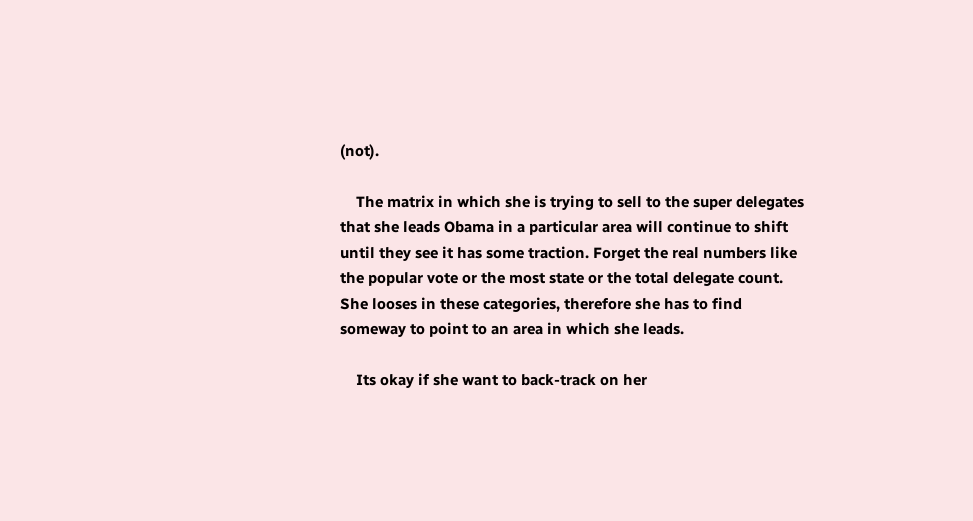(not).

    The matrix in which she is trying to sell to the super delegates that she leads Obama in a particular area will continue to shift until they see it has some traction. Forget the real numbers like the popular vote or the most state or the total delegate count. She looses in these categories, therefore she has to find someway to point to an area in which she leads.

    Its okay if she want to back-track on her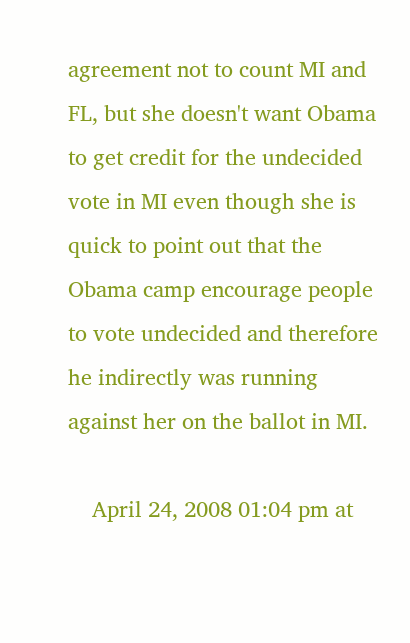agreement not to count MI and FL, but she doesn't want Obama to get credit for the undecided vote in MI even though she is quick to point out that the Obama camp encourage people to vote undecided and therefore he indirectly was running against her on the ballot in MI.

    April 24, 2008 01:04 pm at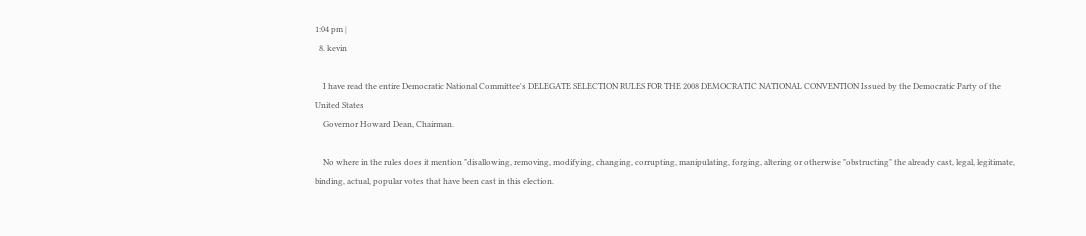1:04 pm |
  8. kevin

    I have read the entire Democratic National Committee's DELEGATE SELECTION RULES FOR THE 2008 DEMOCRATIC NATIONAL CONVENTION Issued by the Democratic Party of the United States
    Governor Howard Dean, Chairman.

    No where in the rules does it mention "disallowing, removing, modifying, changing, corrupting, manipulating, forging, altering or otherwise "obstructing" the already cast, legal, legitimate, binding, actual, popular votes that have been cast in this election.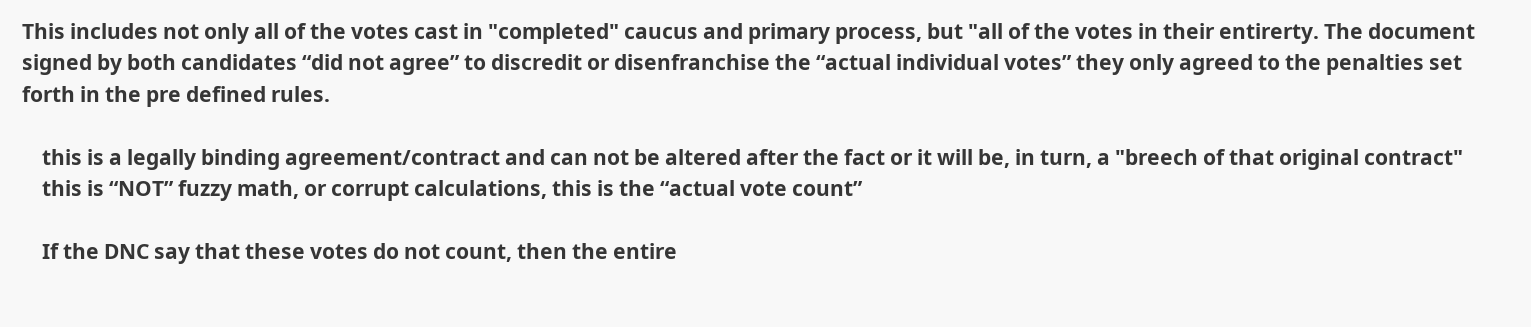This includes not only all of the votes cast in "completed" caucus and primary process, but "all of the votes in their entirerty. The document signed by both candidates “did not agree” to discredit or disenfranchise the “actual individual votes” they only agreed to the penalties set forth in the pre defined rules.

    this is a legally binding agreement/contract and can not be altered after the fact or it will be, in turn, a "breech of that original contract"
    this is “NOT” fuzzy math, or corrupt calculations, this is the “actual vote count”

    If the DNC say that these votes do not count, then the entire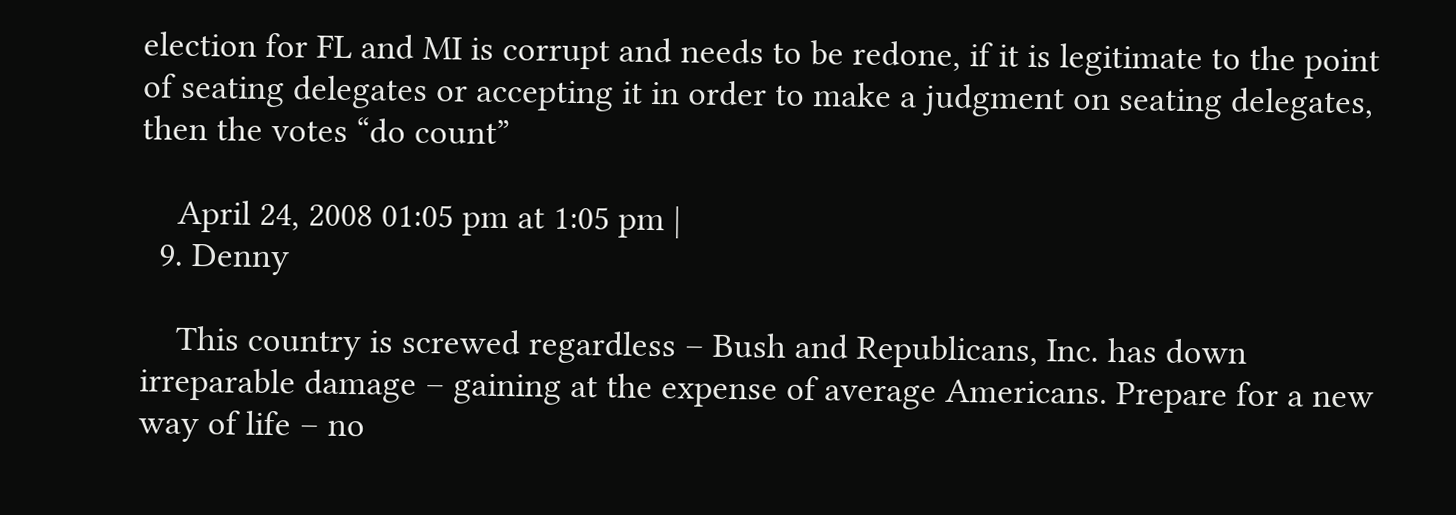election for FL and MI is corrupt and needs to be redone, if it is legitimate to the point of seating delegates or accepting it in order to make a judgment on seating delegates, then the votes “do count”

    April 24, 2008 01:05 pm at 1:05 pm |
  9. Denny

    This country is screwed regardless – Bush and Republicans, Inc. has down irreparable damage – gaining at the expense of average Americans. Prepare for a new way of life – no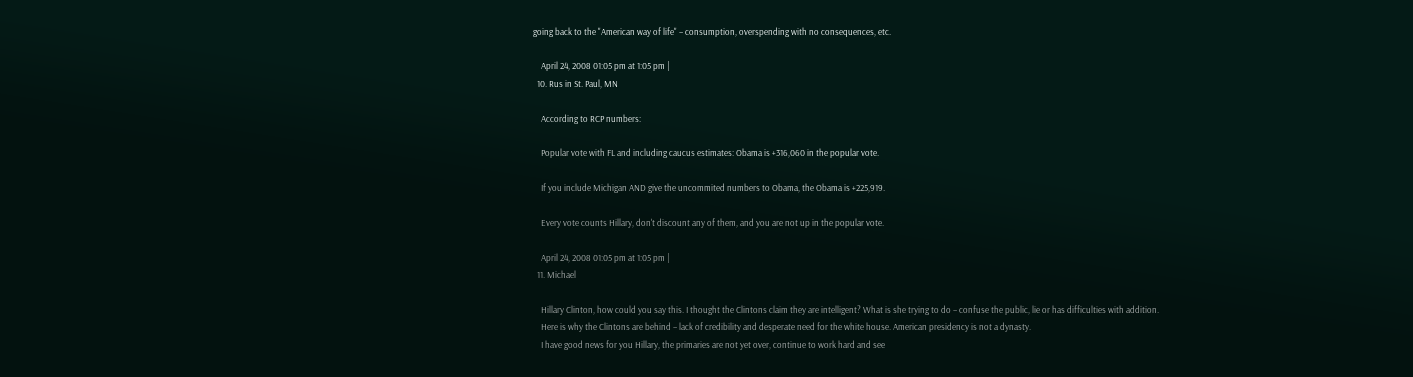going back to the "American way of life" – consumption, overspending with no consequences, etc.

    April 24, 2008 01:05 pm at 1:05 pm |
  10. Rus in St. Paul, MN

    According to RCP numbers:

    Popular vote with FL and including caucus estimates: Obama is +316,060 in the popular vote.

    If you include Michigan AND give the uncommited numbers to Obama, the Obama is +225,919.

    Every vote counts Hillary, don't discount any of them, and you are not up in the popular vote.

    April 24, 2008 01:05 pm at 1:05 pm |
  11. Michael

    Hillary Clinton, how could you say this. I thought the Clintons claim they are intelligent? What is she trying to do – confuse the public, lie or has difficulties with addition.
    Here is why the Clintons are behind – lack of credibility and desperate need for the white house. American presidency is not a dynasty.
    I have good news for you Hillary, the primaries are not yet over, continue to work hard and see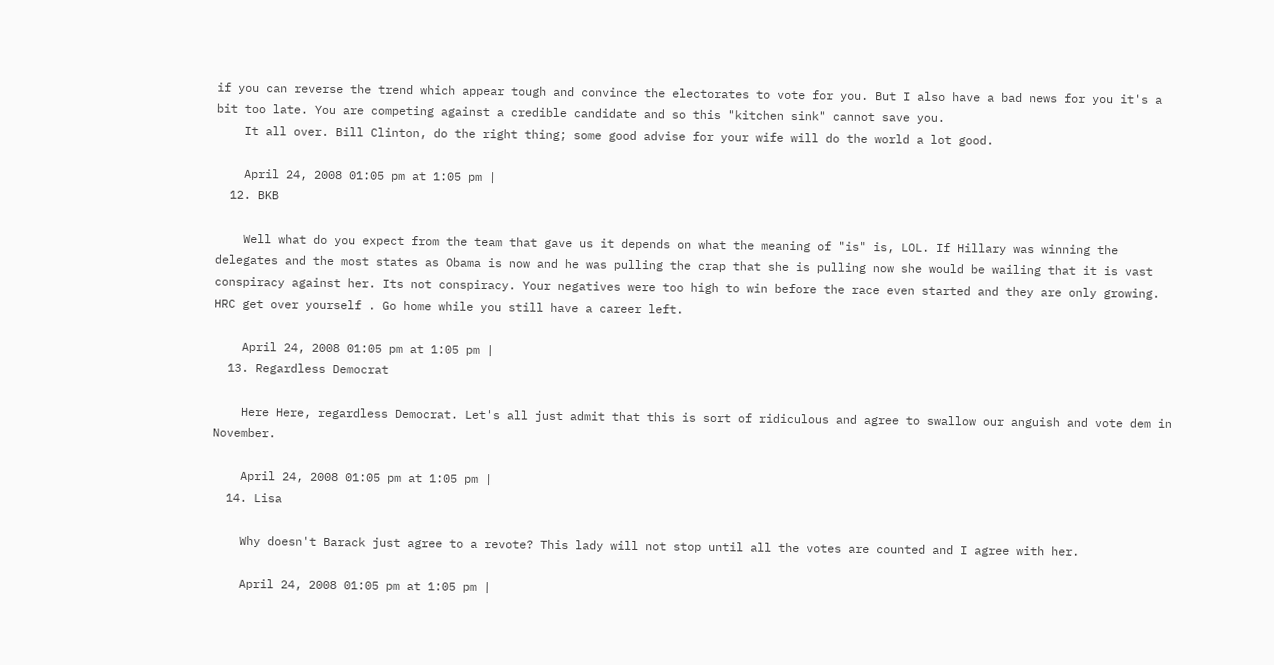if you can reverse the trend which appear tough and convince the electorates to vote for you. But I also have a bad news for you it's a bit too late. You are competing against a credible candidate and so this "kitchen sink" cannot save you.
    It all over. Bill Clinton, do the right thing; some good advise for your wife will do the world a lot good.

    April 24, 2008 01:05 pm at 1:05 pm |
  12. BKB

    Well what do you expect from the team that gave us it depends on what the meaning of "is" is, LOL. If Hillary was winning the delegates and the most states as Obama is now and he was pulling the crap that she is pulling now she would be wailing that it is vast conspiracy against her. Its not conspiracy. Your negatives were too high to win before the race even started and they are only growing. HRC get over yourself . Go home while you still have a career left.

    April 24, 2008 01:05 pm at 1:05 pm |
  13. Regardless Democrat

    Here Here, regardless Democrat. Let's all just admit that this is sort of ridiculous and agree to swallow our anguish and vote dem in November.

    April 24, 2008 01:05 pm at 1:05 pm |
  14. Lisa

    Why doesn't Barack just agree to a revote? This lady will not stop until all the votes are counted and I agree with her.

    April 24, 2008 01:05 pm at 1:05 pm |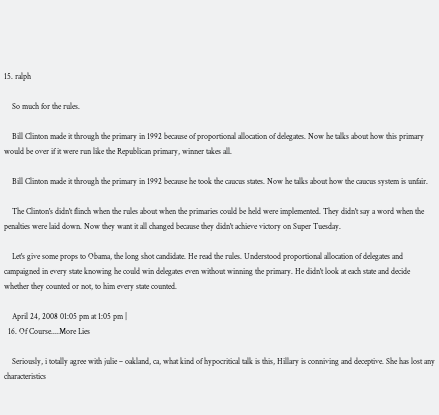15. ralph

    So much for the rules.

    Bill Clinton made it through the primary in 1992 because of proportional allocation of delegates. Now he talks about how this primary would be over if it were run like the Republican primary, winner takes all.

    Bill Clinton made it through the primary in 1992 because he took the caucus states. Now he talks about how the caucus system is unfair.

    The Clinton's didn't flinch when the rules about when the primaries could be held were implemented. They didn't say a word when the penalties were laid down. Now they want it all changed because they didn't achieve victory on Super Tuesday.

    Let's give some props to Obama, the long shot candidate. He read the rules. Understood proportional allocation of delegates and campaigned in every state knowing he could win delegates even without winning the primary. He didn't look at each state and decide whether they counted or not, to him every state counted.

    April 24, 2008 01:05 pm at 1:05 pm |
  16. Of Course....More Lies

    Seriously, i totally agree with julie – oakland, ca, what kind of hypocritical talk is this, Hillary is conniving and deceptive. She has lost any characteristics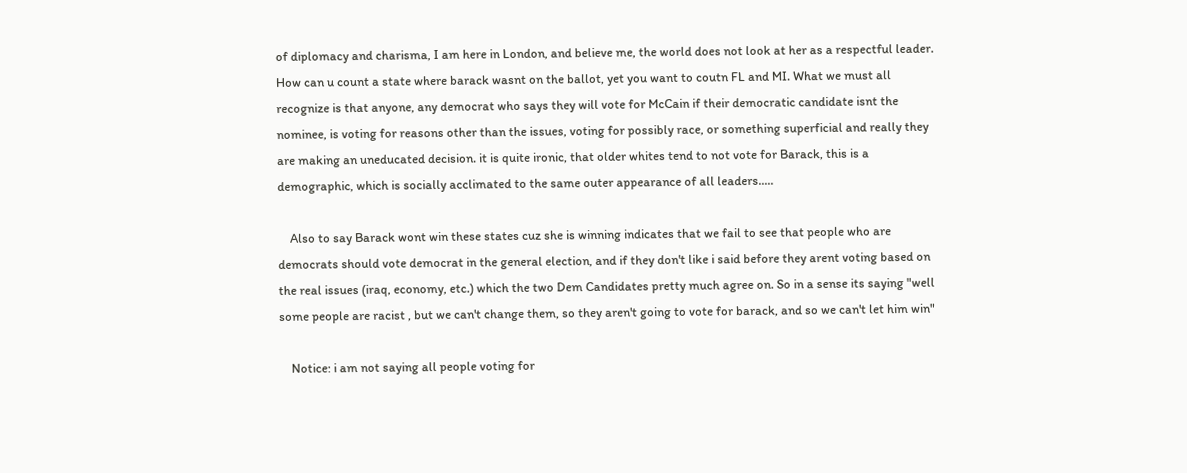of diplomacy and charisma, I am here in London, and believe me, the world does not look at her as a respectful leader. How can u count a state where barack wasnt on the ballot, yet you want to coutn FL and MI. What we must all recognize is that anyone, any democrat who says they will vote for McCain if their democratic candidate isnt the nominee, is voting for reasons other than the issues, voting for possibly race, or something superficial and really they are making an uneducated decision. it is quite ironic, that older whites tend to not vote for Barack, this is a demographic, which is socially acclimated to the same outer appearance of all leaders.....

    Also to say Barack wont win these states cuz she is winning indicates that we fail to see that people who are democrats should vote democrat in the general election, and if they don't like i said before they arent voting based on the real issues (iraq, economy, etc.) which the two Dem Candidates pretty much agree on. So in a sense its saying "well some people are racist , but we can't change them, so they aren't going to vote for barack, and so we can't let him win"

    Notice: i am not saying all people voting for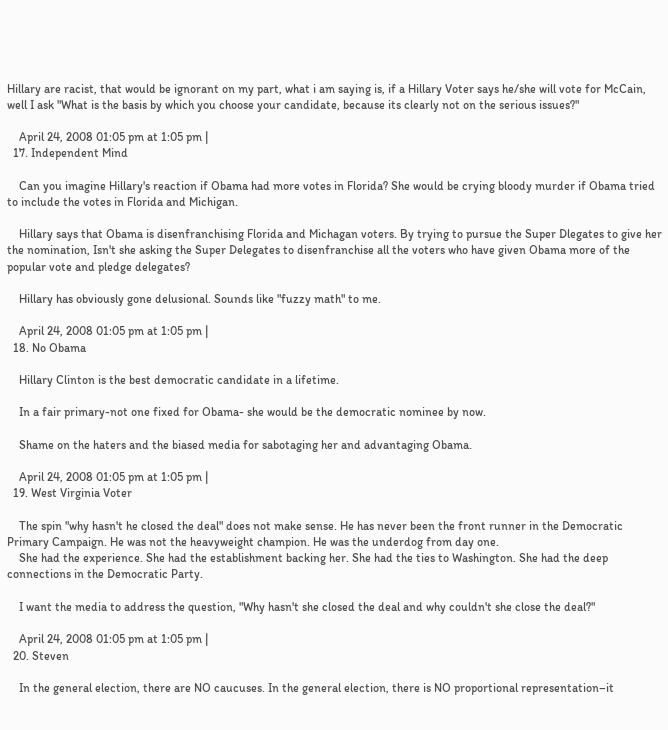Hillary are racist, that would be ignorant on my part, what i am saying is, if a Hillary Voter says he/she will vote for McCain, well I ask "What is the basis by which you choose your candidate, because its clearly not on the serious issues?"

    April 24, 2008 01:05 pm at 1:05 pm |
  17. Independent Mind

    Can you imagine Hillary's reaction if Obama had more votes in Florida? She would be crying bloody murder if Obama tried to include the votes in Florida and Michigan.

    Hillary says that Obama is disenfranchising Florida and Michagan voters. By trying to pursue the Super Dlegates to give her the nomination, Isn't she asking the Super Delegates to disenfranchise all the voters who have given Obama more of the popular vote and pledge delegates?

    Hillary has obviously gone delusional. Sounds like "fuzzy math" to me.

    April 24, 2008 01:05 pm at 1:05 pm |
  18. No Obama

    Hillary Clinton is the best democratic candidate in a lifetime.

    In a fair primary-not one fixed for Obama- she would be the democratic nominee by now.

    Shame on the haters and the biased media for sabotaging her and advantaging Obama.

    April 24, 2008 01:05 pm at 1:05 pm |
  19. West Virginia Voter

    The spin "why hasn't he closed the deal" does not make sense. He has never been the front runner in the Democratic Primary Campaign. He was not the heavyweight champion. He was the underdog from day one.
    She had the experience. She had the establishment backing her. She had the ties to Washington. She had the deep connections in the Democratic Party.

    I want the media to address the question, "Why hasn't she closed the deal and why couldn't she close the deal?"

    April 24, 2008 01:05 pm at 1:05 pm |
  20. Steven

    In the general election, there are NO caucuses. In the general election, there is NO proportional representation–it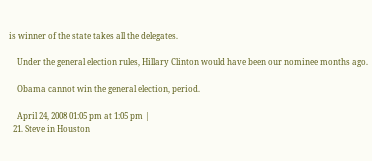is winner of the state takes all the delegates.

    Under the general election rules, Hillary Clinton would have been our nominee months ago.

    Obama cannot win the general election, period.

    April 24, 2008 01:05 pm at 1:05 pm |
  21. Steve in Houston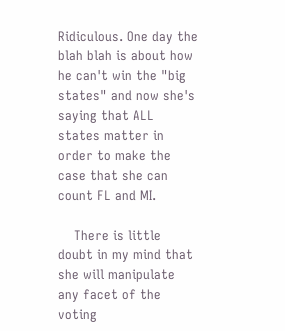Ridiculous. One day the blah blah is about how he can't win the "big states" and now she's saying that ALL states matter in order to make the case that she can count FL and MI.

    There is little doubt in my mind that she will manipulate any facet of the voting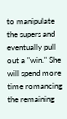to manipulate the supers and eventually pull out a "win." She will spend more time romancing the remaining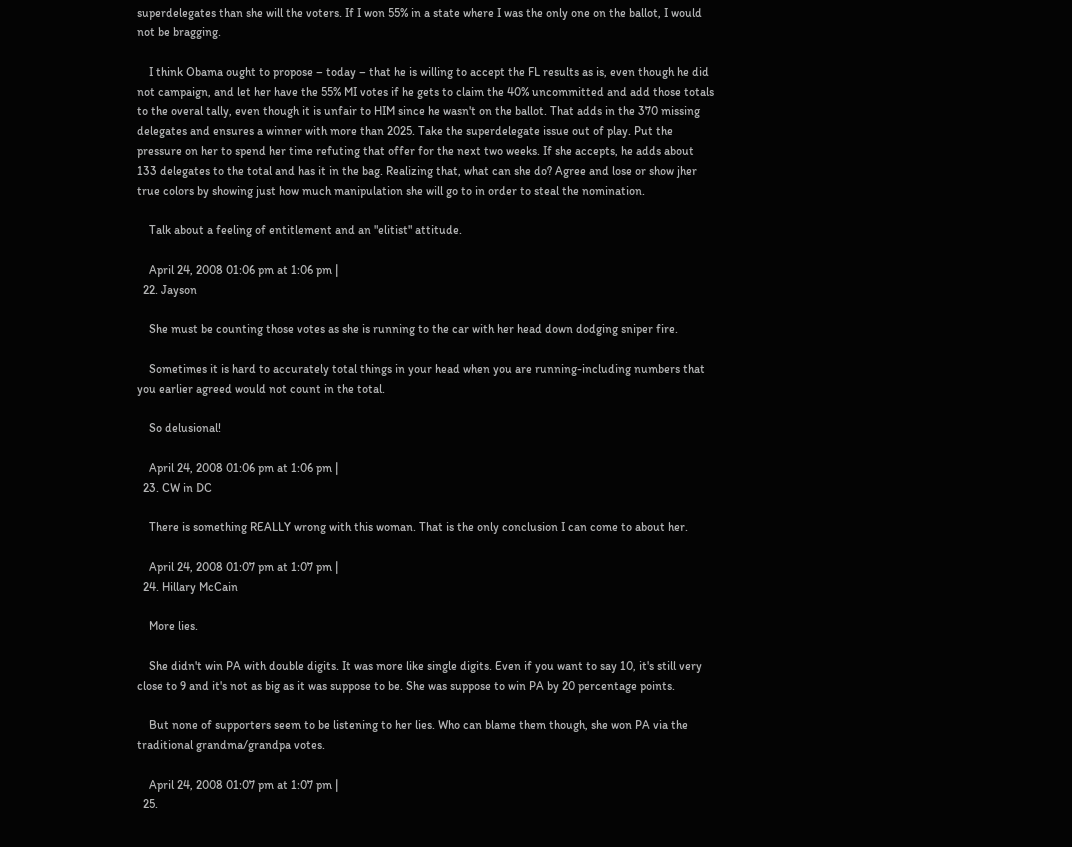superdelegates than she will the voters. If I won 55% in a state where I was the only one on the ballot, I would not be bragging.

    I think Obama ought to propose – today – that he is willing to accept the FL results as is, even though he did not campaign, and let her have the 55% MI votes if he gets to claim the 40% uncommitted and add those totals to the overal tally, even though it is unfair to HIM since he wasn't on the ballot. That adds in the 370 missing delegates and ensures a winner with more than 2025. Take the superdelegate issue out of play. Put the pressure on her to spend her time refuting that offer for the next two weeks. If she accepts, he adds about 133 delegates to the total and has it in the bag. Realizing that, what can she do? Agree and lose or show jher true colors by showing just how much manipulation she will go to in order to steal the nomination.

    Talk about a feeling of entitlement and an "elitist" attitude.

    April 24, 2008 01:06 pm at 1:06 pm |
  22. Jayson

    She must be counting those votes as she is running to the car with her head down dodging sniper fire.

    Sometimes it is hard to accurately total things in your head when you are running-including numbers that you earlier agreed would not count in the total.

    So delusional!

    April 24, 2008 01:06 pm at 1:06 pm |
  23. CW in DC

    There is something REALLY wrong with this woman. That is the only conclusion I can come to about her.

    April 24, 2008 01:07 pm at 1:07 pm |
  24. Hillary McCain

    More lies.

    She didn't win PA with double digits. It was more like single digits. Even if you want to say 10, it's still very close to 9 and it's not as big as it was suppose to be. She was suppose to win PA by 20 percentage points.

    But none of supporters seem to be listening to her lies. Who can blame them though, she won PA via the traditional grandma/grandpa votes.

    April 24, 2008 01:07 pm at 1:07 pm |
  25.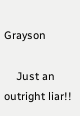Grayson

    Just an outright liar!!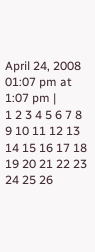April 24, 2008 01:07 pm at 1:07 pm |
1 2 3 4 5 6 7 8 9 10 11 12 13 14 15 16 17 18 19 20 21 22 23 24 25 26